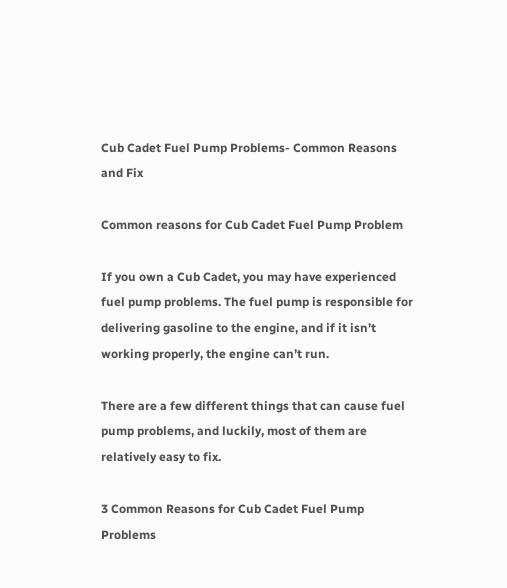Cub Cadet Fuel Pump Problems- Common Reasons and Fix

Common reasons for Cub Cadet Fuel Pump Problem

If you own a Cub Cadet, you may have experienced fuel pump problems. The fuel pump is responsible for delivering gasoline to the engine, and if it isn’t working properly, the engine can’t run.

There are a few different things that can cause fuel pump problems, and luckily, most of them are relatively easy to fix.

3 Common Reasons for Cub Cadet Fuel Pump Problems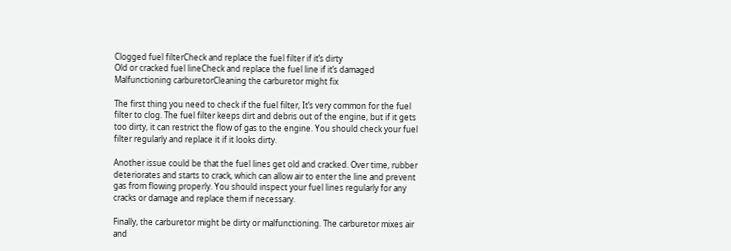Clogged fuel filterCheck and replace the fuel filter if it’s dirty
Old or cracked fuel lineCheck and replace the fuel line if it’s damaged
Malfunctioning carburetorCleaning the carburetor might fix

The first thing you need to check if the fuel filter, It’s very common for the fuel filter to clog. The fuel filter keeps dirt and debris out of the engine, but if it gets too dirty, it can restrict the flow of gas to the engine. You should check your fuel filter regularly and replace it if it looks dirty.

Another issue could be that the fuel lines get old and cracked. Over time, rubber deteriorates and starts to crack, which can allow air to enter the line and prevent gas from flowing properly. You should inspect your fuel lines regularly for any cracks or damage and replace them if necessary.

Finally, the carburetor might be dirty or malfunctioning. The carburetor mixes air and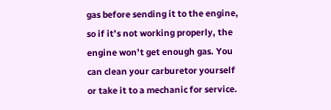gas before sending it to the engine, so if it’s not working properly, the engine won’t get enough gas. You can clean your carburetor yourself or take it to a mechanic for service.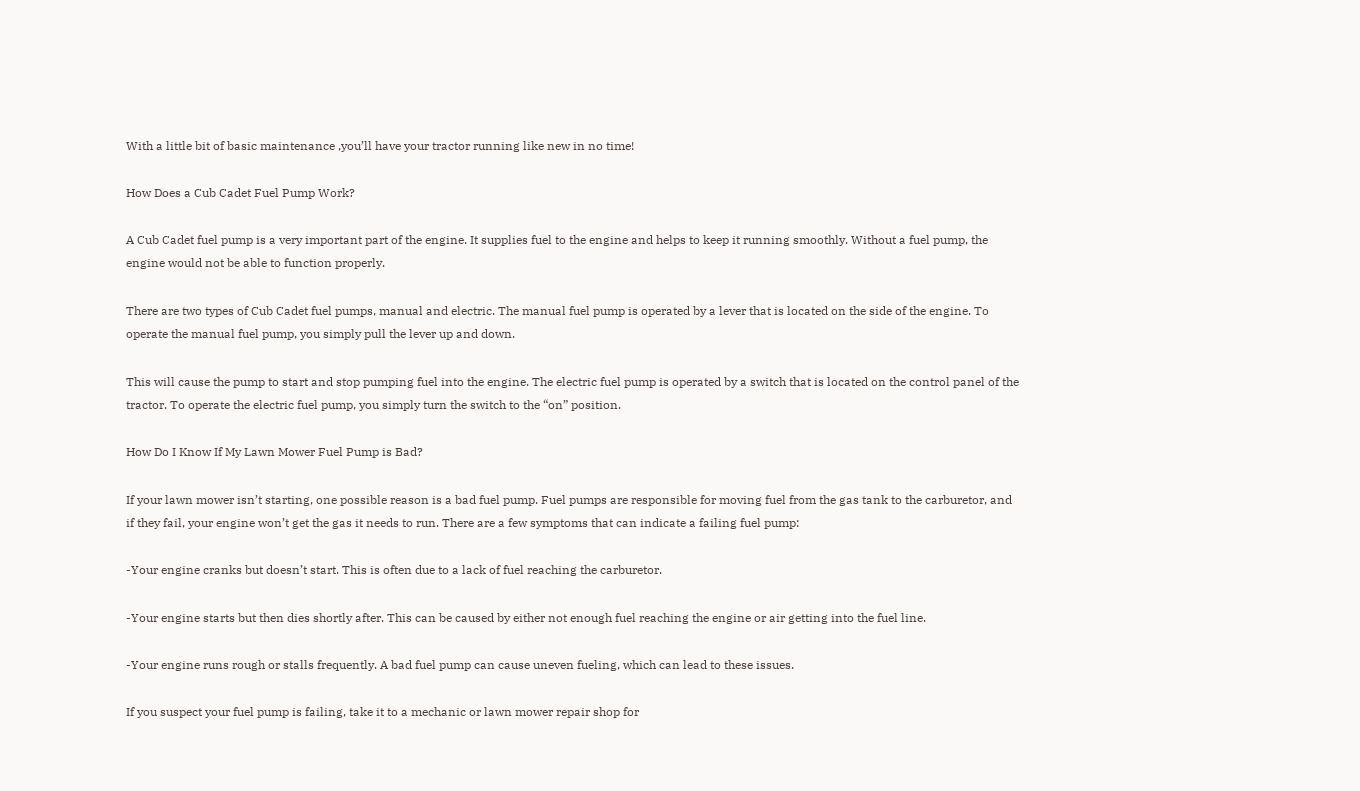With a little bit of basic maintenance ,you’ll have your tractor running like new in no time!

How Does a Cub Cadet Fuel Pump Work?

A Cub Cadet fuel pump is a very important part of the engine. It supplies fuel to the engine and helps to keep it running smoothly. Without a fuel pump, the engine would not be able to function properly.

There are two types of Cub Cadet fuel pumps, manual and electric. The manual fuel pump is operated by a lever that is located on the side of the engine. To operate the manual fuel pump, you simply pull the lever up and down.

This will cause the pump to start and stop pumping fuel into the engine. The electric fuel pump is operated by a switch that is located on the control panel of the tractor. To operate the electric fuel pump, you simply turn the switch to the “on” position.

How Do I Know If My Lawn Mower Fuel Pump is Bad?

If your lawn mower isn’t starting, one possible reason is a bad fuel pump. Fuel pumps are responsible for moving fuel from the gas tank to the carburetor, and if they fail, your engine won’t get the gas it needs to run. There are a few symptoms that can indicate a failing fuel pump:

-Your engine cranks but doesn’t start. This is often due to a lack of fuel reaching the carburetor.

-Your engine starts but then dies shortly after. This can be caused by either not enough fuel reaching the engine or air getting into the fuel line.

-Your engine runs rough or stalls frequently. A bad fuel pump can cause uneven fueling, which can lead to these issues.

If you suspect your fuel pump is failing, take it to a mechanic or lawn mower repair shop for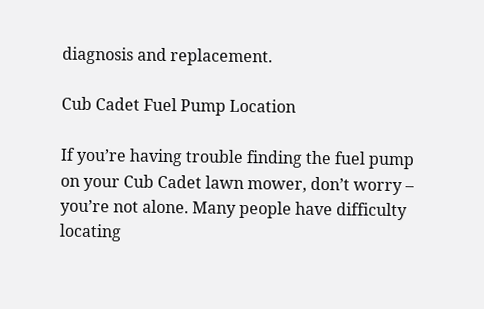diagnosis and replacement.

Cub Cadet Fuel Pump Location

If you’re having trouble finding the fuel pump on your Cub Cadet lawn mower, don’t worry – you’re not alone. Many people have difficulty locating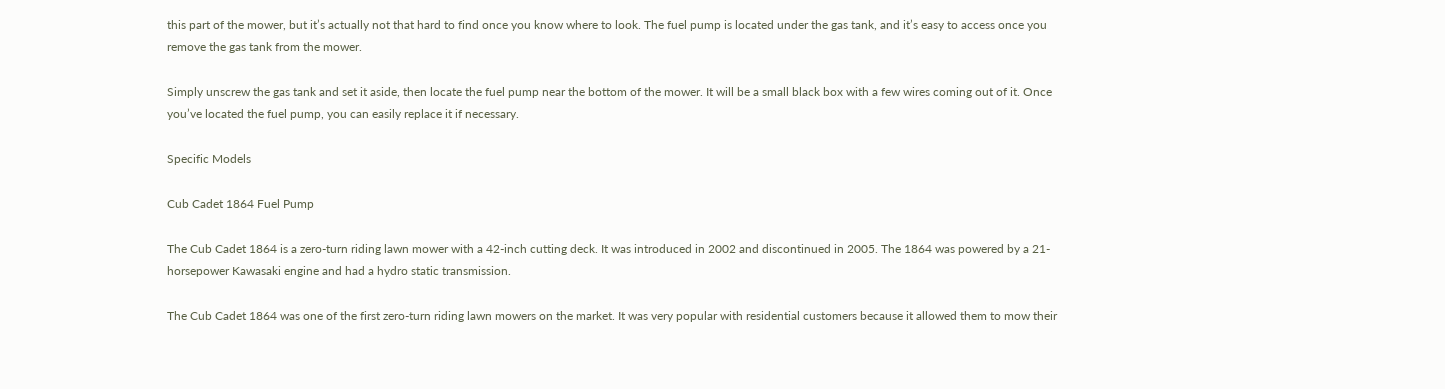this part of the mower, but it’s actually not that hard to find once you know where to look. The fuel pump is located under the gas tank, and it’s easy to access once you remove the gas tank from the mower.

Simply unscrew the gas tank and set it aside, then locate the fuel pump near the bottom of the mower. It will be a small black box with a few wires coming out of it. Once you’ve located the fuel pump, you can easily replace it if necessary.

Specific Models

Cub Cadet 1864 Fuel Pump

The Cub Cadet 1864 is a zero-turn riding lawn mower with a 42-inch cutting deck. It was introduced in 2002 and discontinued in 2005. The 1864 was powered by a 21-horsepower Kawasaki engine and had a hydro static transmission.

The Cub Cadet 1864 was one of the first zero-turn riding lawn mowers on the market. It was very popular with residential customers because it allowed them to mow their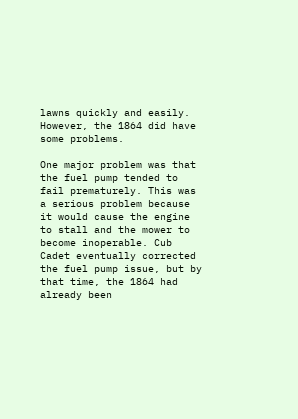lawns quickly and easily. However, the 1864 did have some problems.

One major problem was that the fuel pump tended to fail prematurely. This was a serious problem because it would cause the engine to stall and the mower to become inoperable. Cub Cadet eventually corrected the fuel pump issue, but by that time, the 1864 had already been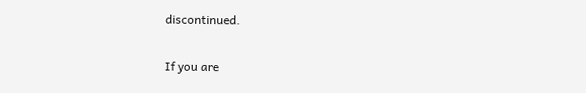discontinued.

If you are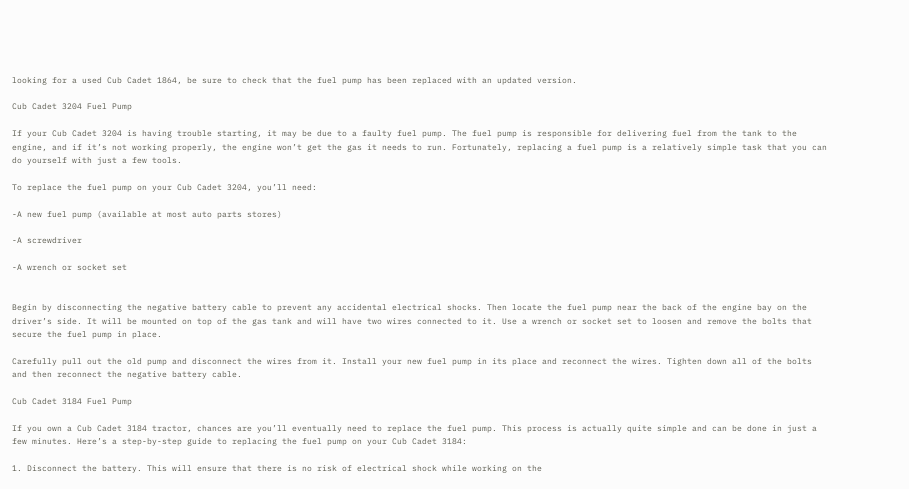looking for a used Cub Cadet 1864, be sure to check that the fuel pump has been replaced with an updated version.

Cub Cadet 3204 Fuel Pump

If your Cub Cadet 3204 is having trouble starting, it may be due to a faulty fuel pump. The fuel pump is responsible for delivering fuel from the tank to the engine, and if it’s not working properly, the engine won’t get the gas it needs to run. Fortunately, replacing a fuel pump is a relatively simple task that you can do yourself with just a few tools.

To replace the fuel pump on your Cub Cadet 3204, you’ll need:

-A new fuel pump (available at most auto parts stores)

-A screwdriver

-A wrench or socket set


Begin by disconnecting the negative battery cable to prevent any accidental electrical shocks. Then locate the fuel pump near the back of the engine bay on the driver’s side. It will be mounted on top of the gas tank and will have two wires connected to it. Use a wrench or socket set to loosen and remove the bolts that secure the fuel pump in place.

Carefully pull out the old pump and disconnect the wires from it. Install your new fuel pump in its place and reconnect the wires. Tighten down all of the bolts and then reconnect the negative battery cable.

Cub Cadet 3184 Fuel Pump

If you own a Cub Cadet 3184 tractor, chances are you’ll eventually need to replace the fuel pump. This process is actually quite simple and can be done in just a few minutes. Here’s a step-by-step guide to replacing the fuel pump on your Cub Cadet 3184:

1. Disconnect the battery. This will ensure that there is no risk of electrical shock while working on the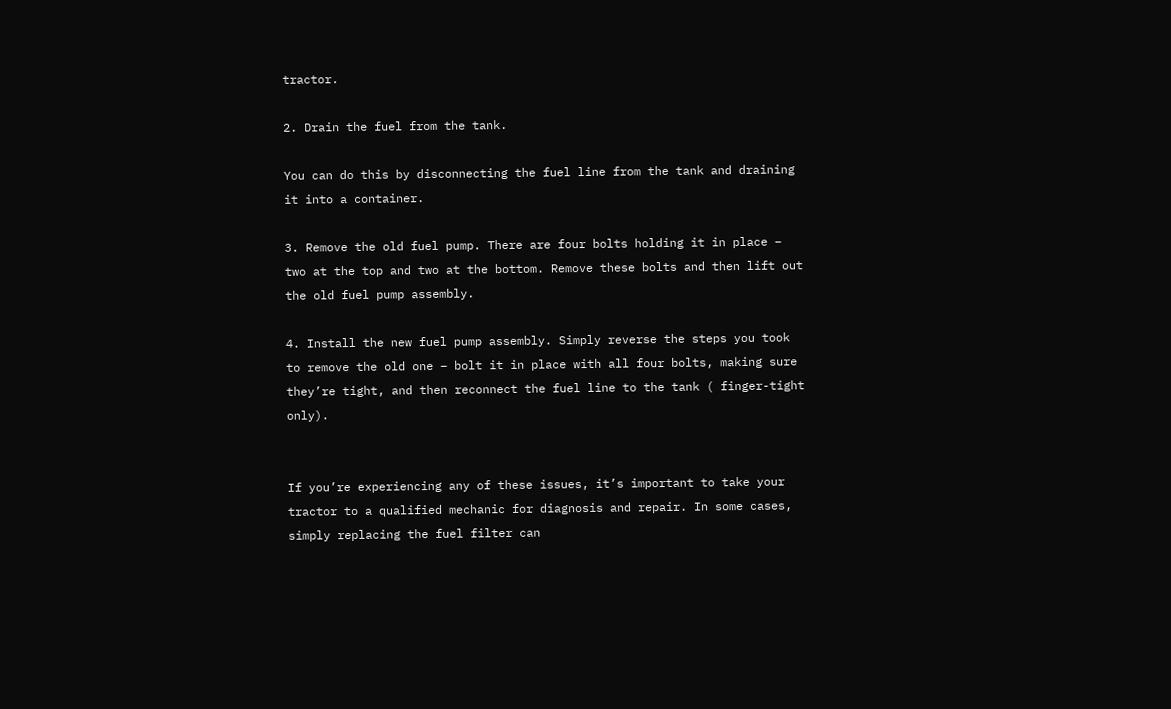tractor.

2. Drain the fuel from the tank.

You can do this by disconnecting the fuel line from the tank and draining it into a container.

3. Remove the old fuel pump. There are four bolts holding it in place – two at the top and two at the bottom. Remove these bolts and then lift out the old fuel pump assembly.

4. Install the new fuel pump assembly. Simply reverse the steps you took to remove the old one – bolt it in place with all four bolts, making sure they’re tight, and then reconnect the fuel line to the tank ( finger-tight only).


If you’re experiencing any of these issues, it’s important to take your tractor to a qualified mechanic for diagnosis and repair. In some cases, simply replacing the fuel filter can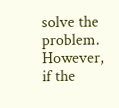solve the problem. However, if the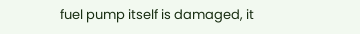fuel pump itself is damaged, it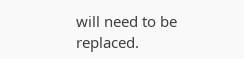will need to be replaced.